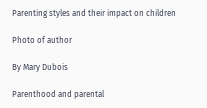Parenting styles and their impact on children

Photo of author

By Mary Dubois

Parenthood and parental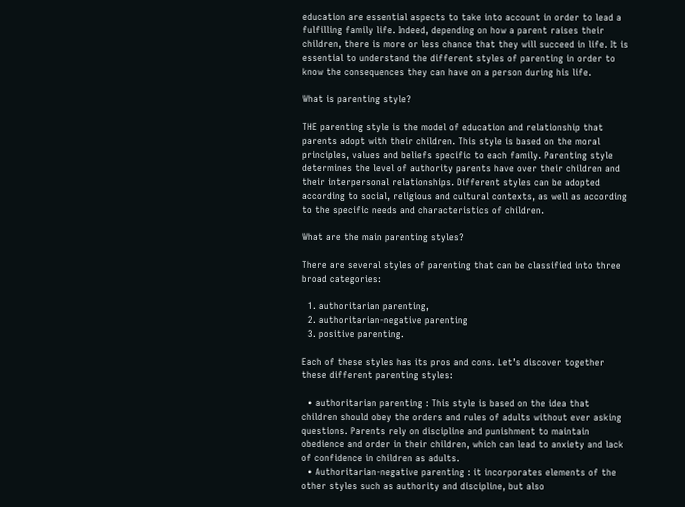education are essential aspects to take into account in order to lead a fulfilling family life. Indeed, depending on how a parent raises their children, there is more or less chance that they will succeed in life. It is essential to understand the different styles of parenting in order to know the consequences they can have on a person during his life.

What is parenting style?

THE parenting style is the model of education and relationship that parents adopt with their children. This style is based on the moral principles, values and beliefs specific to each family. Parenting style determines the level of authority parents have over their children and their interpersonal relationships. Different styles can be adopted according to social, religious and cultural contexts, as well as according to the specific needs and characteristics of children.

What are the main parenting styles?

There are several styles of parenting that can be classified into three broad categories:

  1. authoritarian parenting,
  2. authoritarian-negative parenting
  3. positive parenting.

Each of these styles has its pros and cons. Let’s discover together these different parenting styles:

  • authoritarian parenting : This style is based on the idea that children should obey the orders and rules of adults without ever asking questions. Parents rely on discipline and punishment to maintain obedience and order in their children, which can lead to anxiety and lack of confidence in children as adults.
  • Authoritarian-negative parenting : it incorporates elements of the other styles such as authority and discipline, but also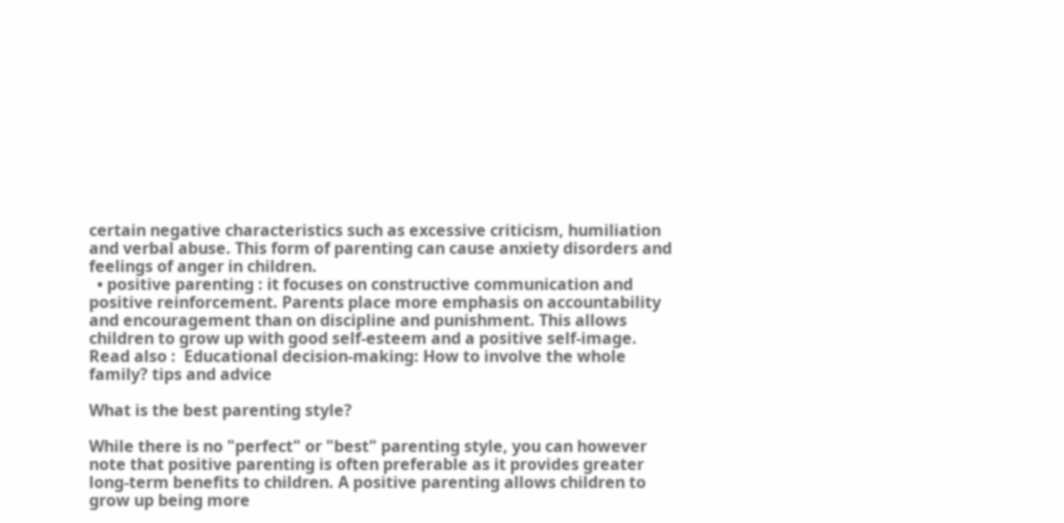certain negative characteristics such as excessive criticism, humiliation and verbal abuse. This form of parenting can cause anxiety disorders and feelings of anger in children.
  • positive parenting : it focuses on constructive communication and positive reinforcement. Parents place more emphasis on accountability and encouragement than on discipline and punishment. This allows children to grow up with good self-esteem and a positive self-image.
Read also :  Educational decision-making: How to involve the whole family? tips and advice

What is the best parenting style?

While there is no "perfect" or "best" parenting style, you can however note that positive parenting is often preferable as it provides greater long-term benefits to children. A positive parenting allows children to grow up being more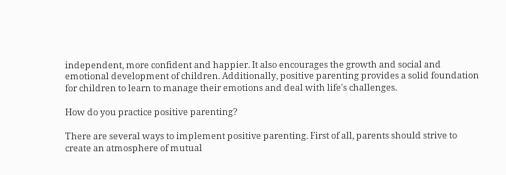independent, more confident and happier. It also encourages the growth and social and emotional development of children. Additionally, positive parenting provides a solid foundation for children to learn to manage their emotions and deal with life's challenges.

How do you practice positive parenting?

There are several ways to implement positive parenting. First of all, parents should strive to create an atmosphere of mutual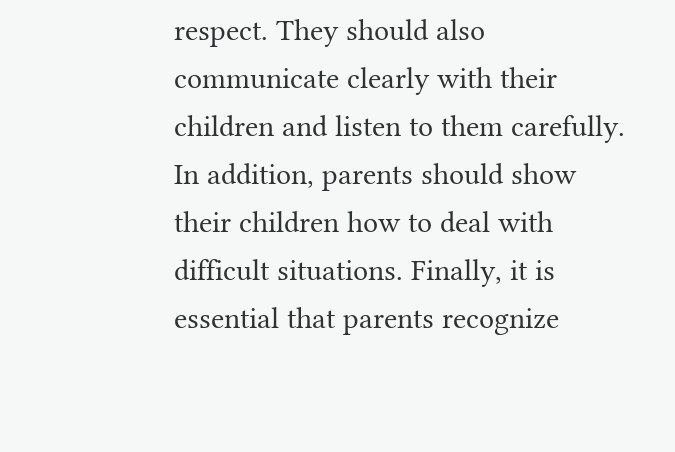respect. They should also communicate clearly with their children and listen to them carefully. In addition, parents should show their children how to deal with difficult situations. Finally, it is essential that parents recognize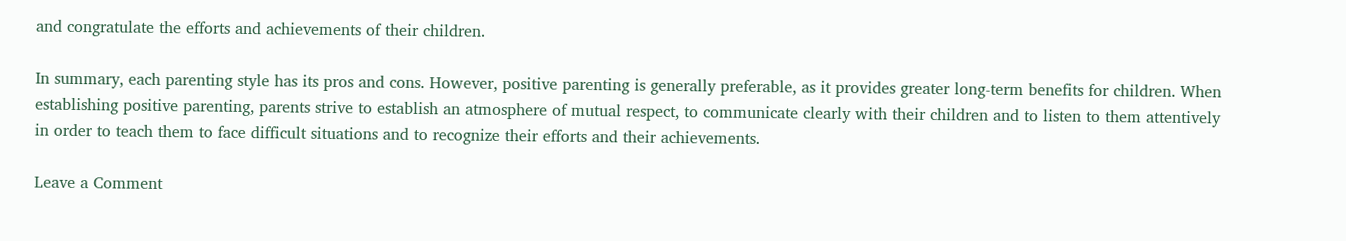and congratulate the efforts and achievements of their children.

In summary, each parenting style has its pros and cons. However, positive parenting is generally preferable, as it provides greater long-term benefits for children. When establishing positive parenting, parents strive to establish an atmosphere of mutual respect, to communicate clearly with their children and to listen to them attentively in order to teach them to face difficult situations and to recognize their efforts and their achievements.

Leave a Comment